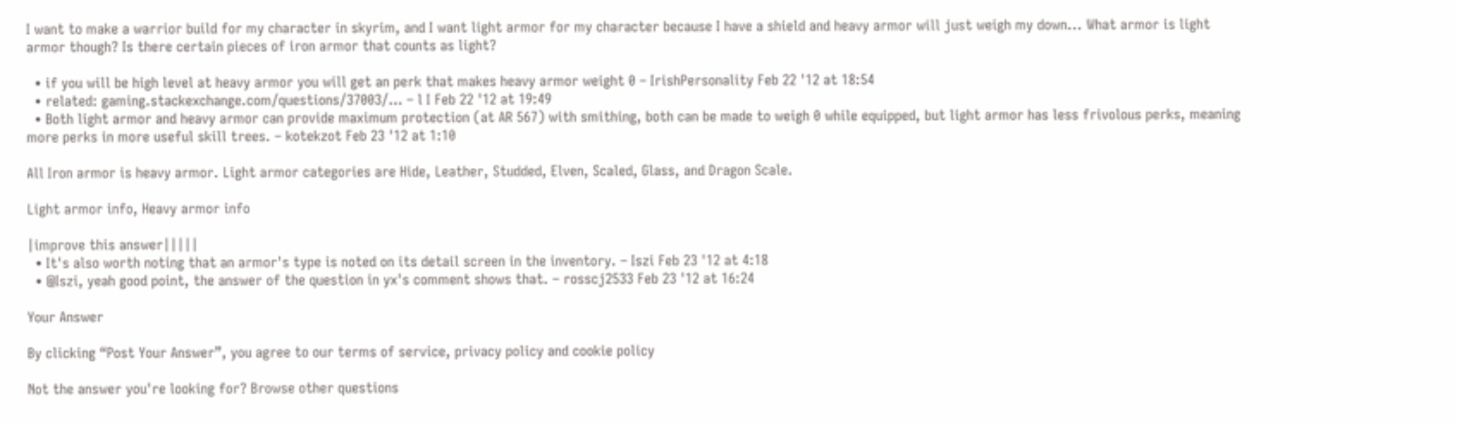I want to make a warrior build for my character in skyrim, and I want light armor for my character because I have a shield and heavy armor will just weigh my down... What armor is light armor though? Is there certain pieces of iron armor that counts as light?

  • if you will be high level at heavy armor you will get an perk that makes heavy armor weight 0 – IrishPersonality Feb 22 '12 at 18:54
  • related: gaming.stackexchange.com/questions/37003/… – l I Feb 22 '12 at 19:49
  • Both light armor and heavy armor can provide maximum protection (at AR 567) with smithing, both can be made to weigh 0 while equipped, but light armor has less frivolous perks, meaning more perks in more useful skill trees. – kotekzot Feb 23 '12 at 1:10

All Iron armor is heavy armor. Light armor categories are Hide, Leather, Studded, Elven, Scaled, Glass, and Dragon Scale.

Light armor info, Heavy armor info

|improve this answer|||||
  • It's also worth noting that an armor's type is noted on its detail screen in the inventory. – Iszi Feb 23 '12 at 4:18
  • @Iszi, yeah good point, the answer of the question in yx's comment shows that. – rosscj2533 Feb 23 '12 at 16:24

Your Answer

By clicking “Post Your Answer”, you agree to our terms of service, privacy policy and cookie policy

Not the answer you're looking for? Browse other questions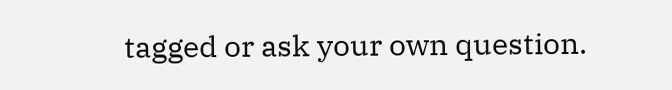tagged or ask your own question.